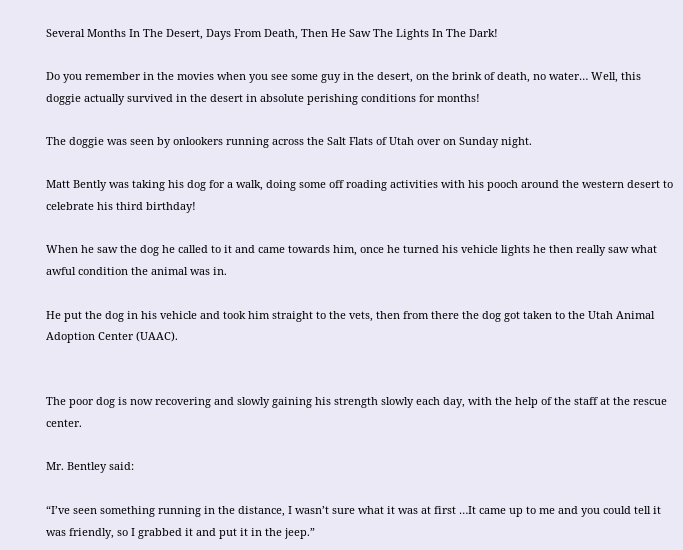Several Months In The Desert, Days From Death, Then He Saw The Lights In The Dark!

Do you remember in the movies when you see some guy in the desert, on the brink of death, no water… Well, this doggie actually survived in the desert in absolute perishing conditions for months!

The doggie was seen by onlookers running across the Salt Flats of Utah over on Sunday night.

Matt Bently was taking his dog for a walk, doing some off roading activities with his pooch around the western desert to celebrate his third birthday!

When he saw the dog he called to it and came towards him, once he turned his vehicle lights he then really saw what awful condition the animal was in.

He put the dog in his vehicle and took him straight to the vets, then from there the dog got taken to the Utah Animal Adoption Center (UAAC).


The poor dog is now recovering and slowly gaining his strength slowly each day, with the help of the staff at the rescue center.

Mr. Bentley said:

“I’ve seen something running in the distance, I wasn’t sure what it was at first …It came up to me and you could tell it was friendly, so I grabbed it and put it in the jeep.”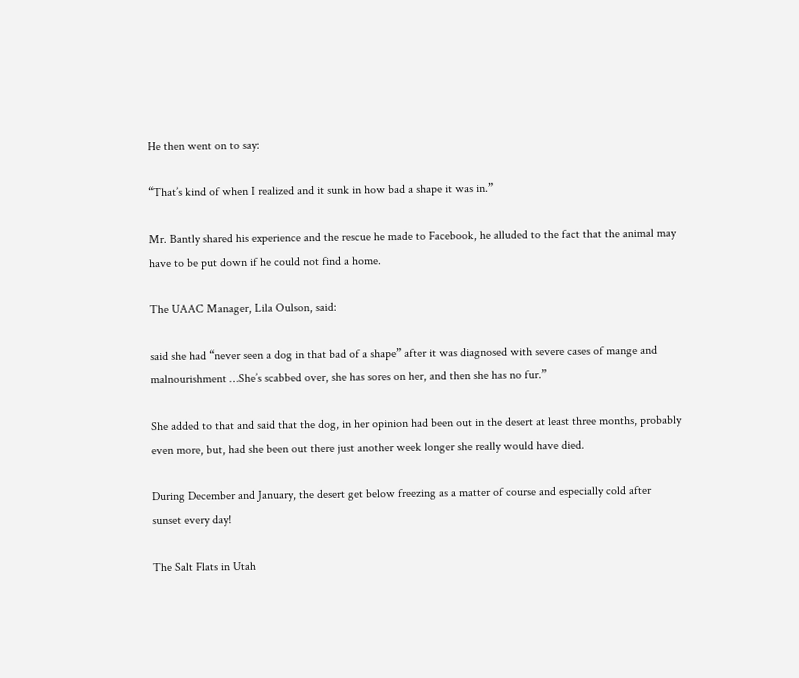He then went on to say:

“That’s kind of when I realized and it sunk in how bad a shape it was in.”

Mr. Bantly shared his experience and the rescue he made to Facebook, he alluded to the fact that the animal may have to be put down if he could not find a home.

The UAAC Manager, Lila Oulson, said:

said she had “never seen a dog in that bad of a shape” after it was diagnosed with severe cases of mange and malnourishment …She’s scabbed over, she has sores on her, and then she has no fur.”

She added to that and said that the dog, in her opinion had been out in the desert at least three months, probably even more, but, had she been out there just another week longer she really would have died.

During December and January, the desert get below freezing as a matter of course and especially cold after sunset every day!

The Salt Flats in Utah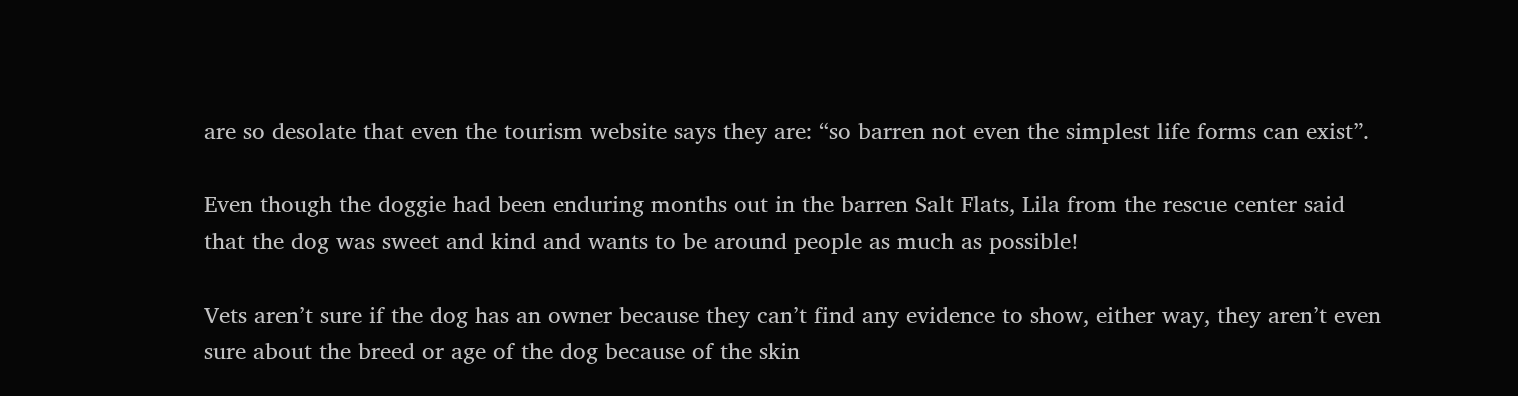are so desolate that even the tourism website says they are: “so barren not even the simplest life forms can exist”.

Even though the doggie had been enduring months out in the barren Salt Flats, Lila from the rescue center said that the dog was sweet and kind and wants to be around people as much as possible!

Vets aren’t sure if the dog has an owner because they can’t find any evidence to show, either way, they aren’t even sure about the breed or age of the dog because of the skin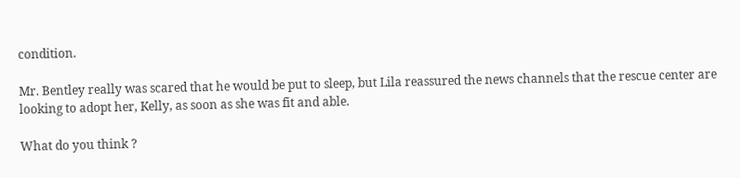condition.

Mr. Bentley really was scared that he would be put to sleep, but Lila reassured the news channels that the rescue center are looking to adopt her, Kelly, as soon as she was fit and able.

What do you think ?